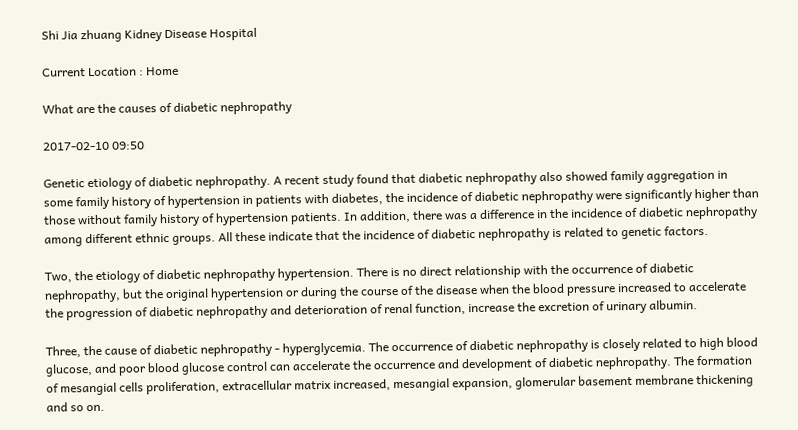Shi Jia zhuang Kidney Disease Hospital

Current Location : Home

What are the causes of diabetic nephropathy

2017-02-10 09:50

Genetic etiology of diabetic nephropathy. A recent study found that diabetic nephropathy also showed family aggregation in some family history of hypertension in patients with diabetes, the incidence of diabetic nephropathy were significantly higher than those without family history of hypertension patients. In addition, there was a difference in the incidence of diabetic nephropathy among different ethnic groups. All these indicate that the incidence of diabetic nephropathy is related to genetic factors.

Two, the etiology of diabetic nephropathy hypertension. There is no direct relationship with the occurrence of diabetic nephropathy, but the original hypertension or during the course of the disease when the blood pressure increased to accelerate the progression of diabetic nephropathy and deterioration of renal function, increase the excretion of urinary albumin.

Three, the cause of diabetic nephropathy - hyperglycemia. The occurrence of diabetic nephropathy is closely related to high blood glucose, and poor blood glucose control can accelerate the occurrence and development of diabetic nephropathy. The formation of mesangial cells proliferation, extracellular matrix increased, mesangial expansion, glomerular basement membrane thickening and so on.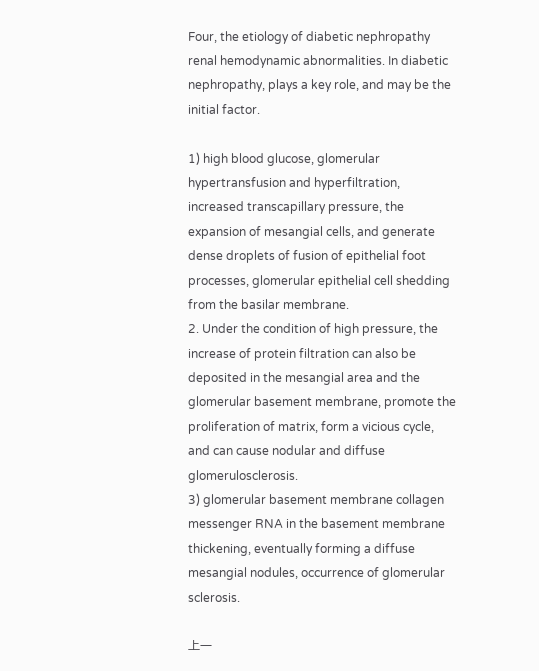Four, the etiology of diabetic nephropathy renal hemodynamic abnormalities. In diabetic nephropathy, plays a key role, and may be the initial factor.

1) high blood glucose, glomerular hypertransfusion and hyperfiltration, increased transcapillary pressure, the expansion of mesangial cells, and generate dense droplets of fusion of epithelial foot processes, glomerular epithelial cell shedding from the basilar membrane.
2. Under the condition of high pressure, the increase of protein filtration can also be deposited in the mesangial area and the glomerular basement membrane, promote the proliferation of matrix, form a vicious cycle, and can cause nodular and diffuse glomerulosclerosis.
3) glomerular basement membrane collagen messenger RNA in the basement membrane thickening, eventually forming a diffuse mesangial nodules, occurrence of glomerular sclerosis.

上一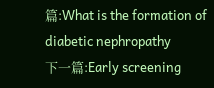篇:What is the formation of diabetic nephropathy
下一篇:Early screening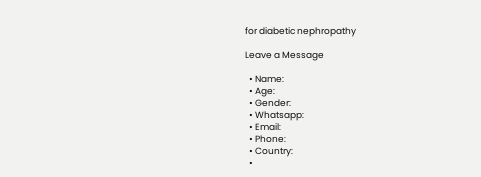for diabetic nephropathy

Leave a Message

  • Name:
  • Age:
  • Gender:
  • Whatsapp:
  • Email:
  • Phone:
  • Country:
  •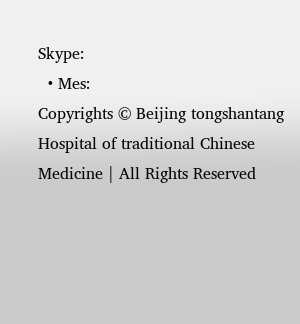Skype:
  • Mes:
Copyrights © Beijing tongshantang Hospital of traditional Chinese Medicine | All Rights Reserved